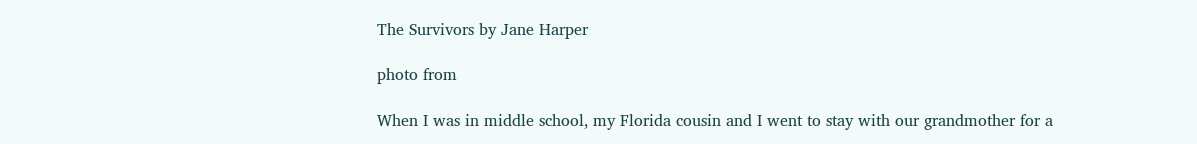The Survivors by Jane Harper

photo from

When I was in middle school, my Florida cousin and I went to stay with our grandmother for a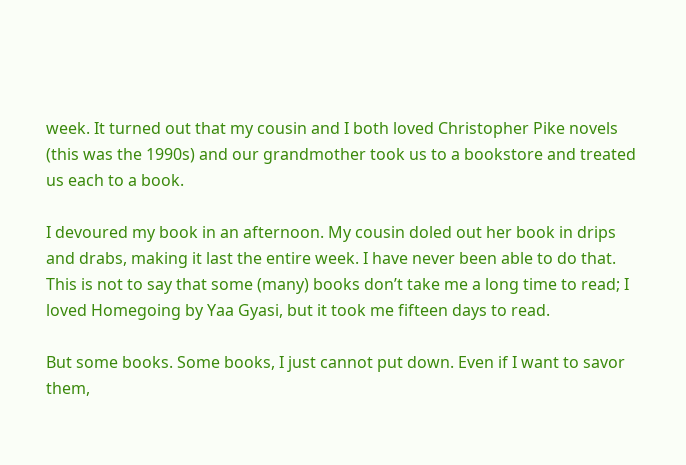week. It turned out that my cousin and I both loved Christopher Pike novels (this was the 1990s) and our grandmother took us to a bookstore and treated us each to a book.

I devoured my book in an afternoon. My cousin doled out her book in drips and drabs, making it last the entire week. I have never been able to do that. This is not to say that some (many) books don’t take me a long time to read; I loved Homegoing by Yaa Gyasi, but it took me fifteen days to read.

But some books. Some books, I just cannot put down. Even if I want to savor them,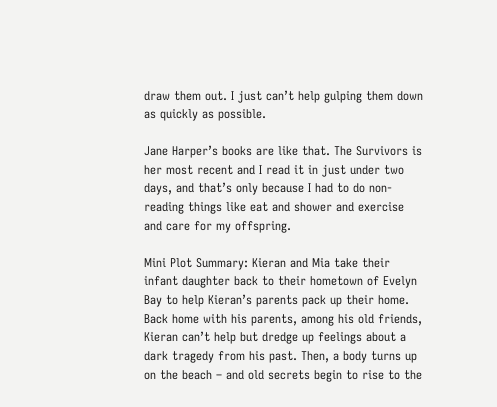draw them out. I just can’t help gulping them down as quickly as possible.

Jane Harper’s books are like that. The Survivors is her most recent and I read it in just under two days, and that’s only because I had to do non-reading things like eat and shower and exercise and care for my offspring.

Mini Plot Summary: Kieran and Mia take their infant daughter back to their hometown of Evelyn Bay to help Kieran’s parents pack up their home. Back home with his parents, among his old friends, Kieran can’t help but dredge up feelings about a dark tragedy from his past. Then, a body turns up on the beach – and old secrets begin to rise to the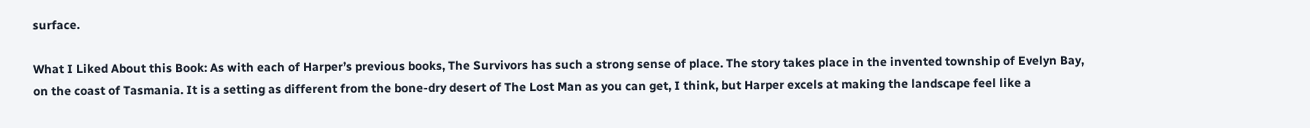surface.

What I Liked About this Book: As with each of Harper’s previous books, The Survivors has such a strong sense of place. The story takes place in the invented township of Evelyn Bay, on the coast of Tasmania. It is a setting as different from the bone-dry desert of The Lost Man as you can get, I think, but Harper excels at making the landscape feel like a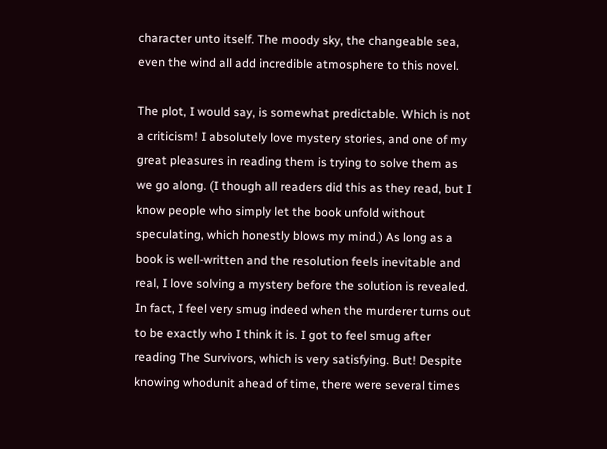character unto itself. The moody sky, the changeable sea, even the wind all add incredible atmosphere to this novel.

The plot, I would say, is somewhat predictable. Which is not a criticism! I absolutely love mystery stories, and one of my great pleasures in reading them is trying to solve them as we go along. (I though all readers did this as they read, but I know people who simply let the book unfold without speculating, which honestly blows my mind.) As long as a book is well-written and the resolution feels inevitable and real, I love solving a mystery before the solution is revealed. In fact, I feel very smug indeed when the murderer turns out to be exactly who I think it is. I got to feel smug after reading The Survivors, which is very satisfying. But! Despite knowing whodunit ahead of time, there were several times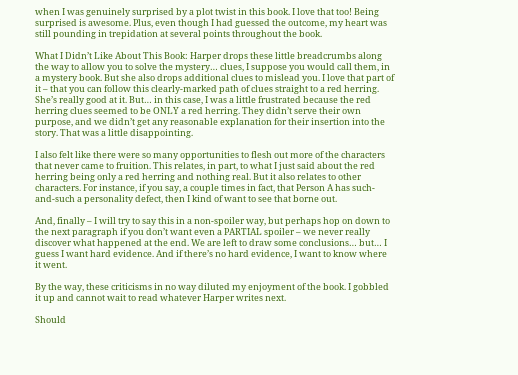when I was genuinely surprised by a plot twist in this book. I love that too! Being surprised is awesome. Plus, even though I had guessed the outcome, my heart was still pounding in trepidation at several points throughout the book.

What I Didn’t Like About This Book: Harper drops these little breadcrumbs along the way to allow you to solve the mystery… clues, I suppose you would call them, in a mystery book. But she also drops additional clues to mislead you. I love that part of it – that you can follow this clearly-marked path of clues straight to a red herring. She’s really good at it. But… in this case, I was a little frustrated because the red herring clues seemed to be ONLY a red herring. They didn’t serve their own purpose, and we didn’t get any reasonable explanation for their insertion into the story. That was a little disappointing.

I also felt like there were so many opportunities to flesh out more of the characters that never came to fruition. This relates, in part, to what I just said about the red herring being only a red herring and nothing real. But it also relates to other characters. For instance, if you say, a couple times in fact, that Person A has such-and-such a personality defect, then I kind of want to see that borne out.

And, finally – I will try to say this in a non-spoiler way, but perhaps hop on down to the next paragraph if you don’t want even a PARTIAL spoiler – we never really discover what happened at the end. We are left to draw some conclusions… but… I guess I want hard evidence. And if there’s no hard evidence, I want to know where it went.

By the way, these criticisms in no way diluted my enjoyment of the book. I gobbled it up and cannot wait to read whatever Harper writes next.

Should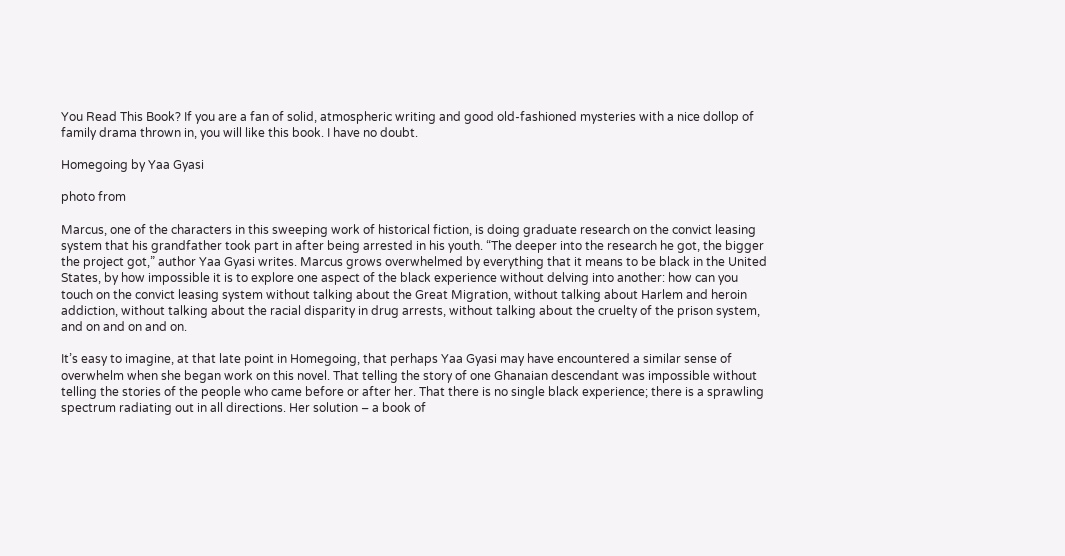You Read This Book? If you are a fan of solid, atmospheric writing and good old-fashioned mysteries with a nice dollop of family drama thrown in, you will like this book. I have no doubt.

Homegoing by Yaa Gyasi

photo from

Marcus, one of the characters in this sweeping work of historical fiction, is doing graduate research on the convict leasing system that his grandfather took part in after being arrested in his youth. “The deeper into the research he got, the bigger the project got,” author Yaa Gyasi writes. Marcus grows overwhelmed by everything that it means to be black in the United States, by how impossible it is to explore one aspect of the black experience without delving into another: how can you touch on the convict leasing system without talking about the Great Migration, without talking about Harlem and heroin addiction, without talking about the racial disparity in drug arrests, without talking about the cruelty of the prison system, and on and on and on.

It’s easy to imagine, at that late point in Homegoing, that perhaps Yaa Gyasi may have encountered a similar sense of overwhelm when she began work on this novel. That telling the story of one Ghanaian descendant was impossible without telling the stories of the people who came before or after her. That there is no single black experience; there is a sprawling spectrum radiating out in all directions. Her solution – a book of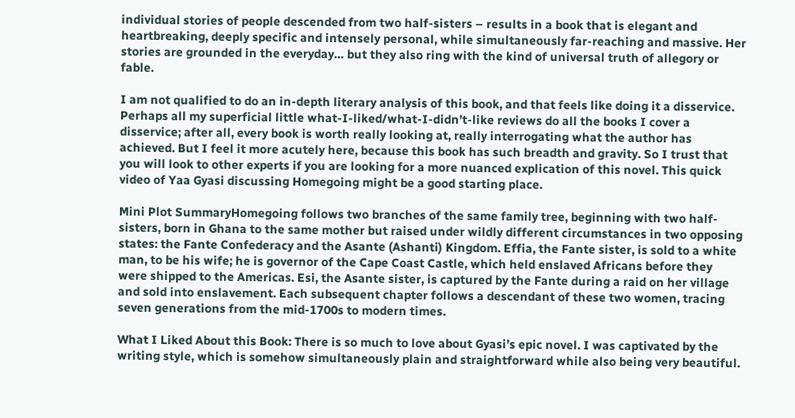individual stories of people descended from two half-sisters – results in a book that is elegant and heartbreaking, deeply specific and intensely personal, while simultaneously far-reaching and massive. Her stories are grounded in the everyday… but they also ring with the kind of universal truth of allegory or fable.

I am not qualified to do an in-depth literary analysis of this book, and that feels like doing it a disservice. Perhaps all my superficial little what-I-liked/what-I-didn’t-like reviews do all the books I cover a disservice; after all, every book is worth really looking at, really interrogating what the author has achieved. But I feel it more acutely here, because this book has such breadth and gravity. So I trust that you will look to other experts if you are looking for a more nuanced explication of this novel. This quick video of Yaa Gyasi discussing Homegoing might be a good starting place.

Mini Plot SummaryHomegoing follows two branches of the same family tree, beginning with two half-sisters, born in Ghana to the same mother but raised under wildly different circumstances in two opposing states: the Fante Confederacy and the Asante (Ashanti) Kingdom. Effia, the Fante sister, is sold to a white man, to be his wife; he is governor of the Cape Coast Castle, which held enslaved Africans before they were shipped to the Americas. Esi, the Asante sister, is captured by the Fante during a raid on her village and sold into enslavement. Each subsequent chapter follows a descendant of these two women, tracing seven generations from the mid-1700s to modern times.

What I Liked About this Book: There is so much to love about Gyasi’s epic novel. I was captivated by the writing style, which is somehow simultaneously plain and straightforward while also being very beautiful.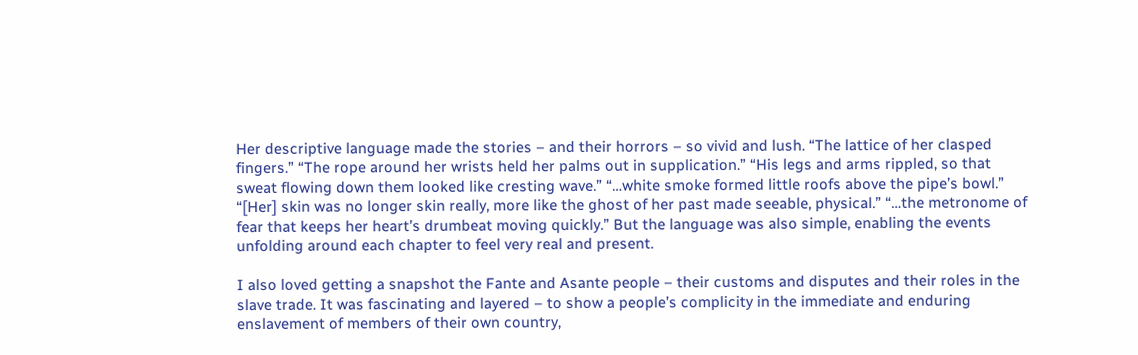Her descriptive language made the stories – and their horrors – so vivid and lush. “The lattice of her clasped fingers.” “The rope around her wrists held her palms out in supplication.” “His legs and arms rippled, so that sweat flowing down them looked like cresting wave.” “…white smoke formed little roofs above the pipe’s bowl.” “[Her] skin was no longer skin really, more like the ghost of her past made seeable, physical.” “…the metronome of fear that keeps her heart’s drumbeat moving quickly.” But the language was also simple, enabling the events unfolding around each chapter to feel very real and present.

I also loved getting a snapshot the Fante and Asante people – their customs and disputes and their roles in the slave trade. It was fascinating and layered – to show a people’s complicity in the immediate and enduring enslavement of members of their own country,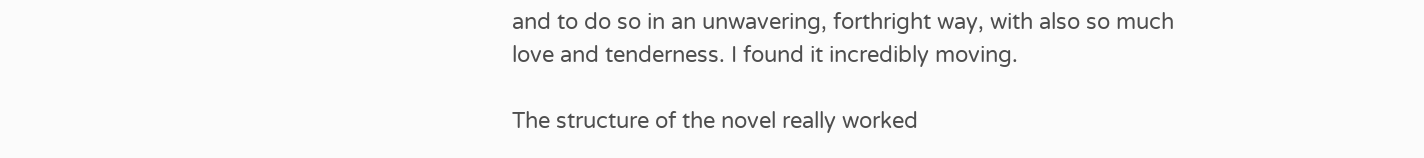and to do so in an unwavering, forthright way, with also so much love and tenderness. I found it incredibly moving.

The structure of the novel really worked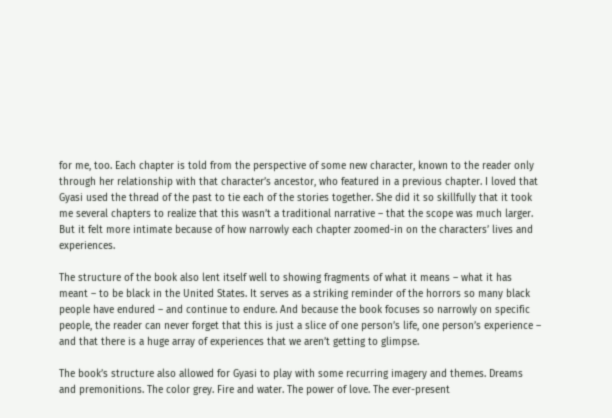for me, too. Each chapter is told from the perspective of some new character, known to the reader only through her relationship with that character’s ancestor, who featured in a previous chapter. I loved that Gyasi used the thread of the past to tie each of the stories together. She did it so skillfully that it took me several chapters to realize that this wasn’t a traditional narrative – that the scope was much larger. But it felt more intimate because of how narrowly each chapter zoomed-in on the characters’ lives and experiences.

The structure of the book also lent itself well to showing fragments of what it means – what it has meant – to be black in the United States. It serves as a striking reminder of the horrors so many black people have endured – and continue to endure. And because the book focuses so narrowly on specific people, the reader can never forget that this is just a slice of one person’s life, one person’s experience – and that there is a huge array of experiences that we aren’t getting to glimpse.

The book’s structure also allowed for Gyasi to play with some recurring imagery and themes. Dreams and premonitions. The color grey. Fire and water. The power of love. The ever-present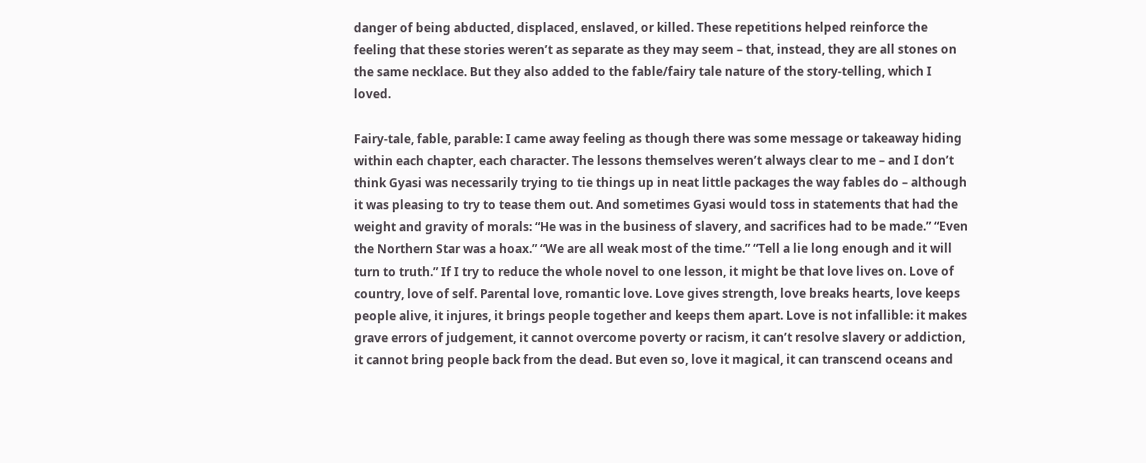danger of being abducted, displaced, enslaved, or killed. These repetitions helped reinforce the feeling that these stories weren’t as separate as they may seem – that, instead, they are all stones on the same necklace. But they also added to the fable/fairy tale nature of the story-telling, which I loved.

Fairy-tale, fable, parable: I came away feeling as though there was some message or takeaway hiding within each chapter, each character. The lessons themselves weren’t always clear to me – and I don’t think Gyasi was necessarily trying to tie things up in neat little packages the way fables do – although it was pleasing to try to tease them out. And sometimes Gyasi would toss in statements that had the weight and gravity of morals: “He was in the business of slavery, and sacrifices had to be made.” “Even the Northern Star was a hoax.” “We are all weak most of the time.” “Tell a lie long enough and it will turn to truth.” If I try to reduce the whole novel to one lesson, it might be that love lives on. Love of country, love of self. Parental love, romantic love. Love gives strength, love breaks hearts, love keeps people alive, it injures, it brings people together and keeps them apart. Love is not infallible: it makes grave errors of judgement, it cannot overcome poverty or racism, it can’t resolve slavery or addiction, it cannot bring people back from the dead. But even so, love it magical, it can transcend oceans and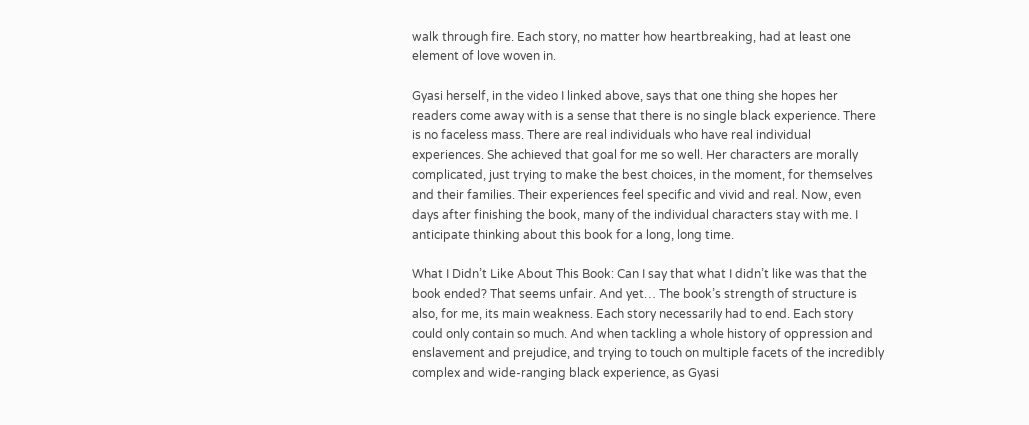walk through fire. Each story, no matter how heartbreaking, had at least one element of love woven in.

Gyasi herself, in the video I linked above, says that one thing she hopes her readers come away with is a sense that there is no single black experience. There is no faceless mass. There are real individuals who have real individual experiences. She achieved that goal for me so well. Her characters are morally complicated, just trying to make the best choices, in the moment, for themselves and their families. Their experiences feel specific and vivid and real. Now, even days after finishing the book, many of the individual characters stay with me. I anticipate thinking about this book for a long, long time.

What I Didn’t Like About This Book: Can I say that what I didn’t like was that the book ended? That seems unfair. And yet… The book’s strength of structure is also, for me, its main weakness. Each story necessarily had to end. Each story could only contain so much. And when tackling a whole history of oppression and enslavement and prejudice, and trying to touch on multiple facets of the incredibly complex and wide-ranging black experience, as Gyasi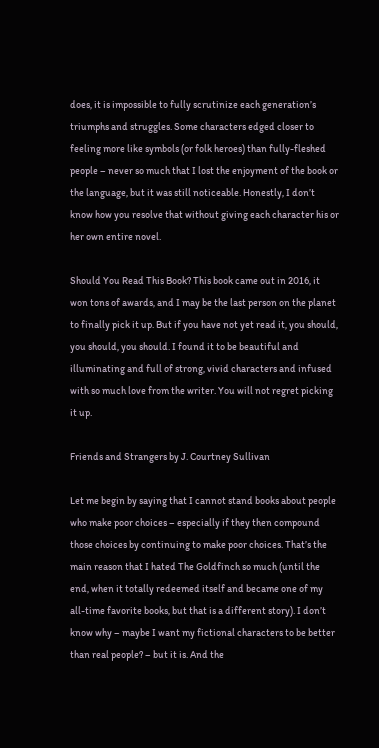does, it is impossible to fully scrutinize each generation’s triumphs and struggles. Some characters edged closer to feeling more like symbols (or folk heroes) than fully-fleshed people – never so much that I lost the enjoyment of the book or the language, but it was still noticeable. Honestly, I don’t know how you resolve that without giving each character his or her own entire novel.

Should You Read This Book? This book came out in 2016, it won tons of awards, and I may be the last person on the planet to finally pick it up. But if you have not yet read it, you should, you should, you should. I found it to be beautiful and illuminating and full of strong, vivid characters and infused with so much love from the writer. You will not regret picking it up.

Friends and Strangers by J. Courtney Sullivan

Let me begin by saying that I cannot stand books about people who make poor choices – especially if they then compound those choices by continuing to make poor choices. That’s the main reason that I hated The Goldfinch so much (until the end, when it totally redeemed itself and became one of my all-time favorite books, but that is a different story). I don’t know why – maybe I want my fictional characters to be better than real people? – but it is. And the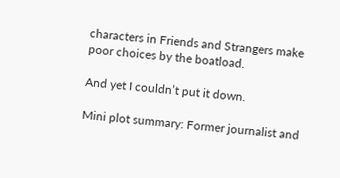characters in Friends and Strangers make poor choices by the boatload.

And yet I couldn’t put it down.

Mini plot summary: Former journalist and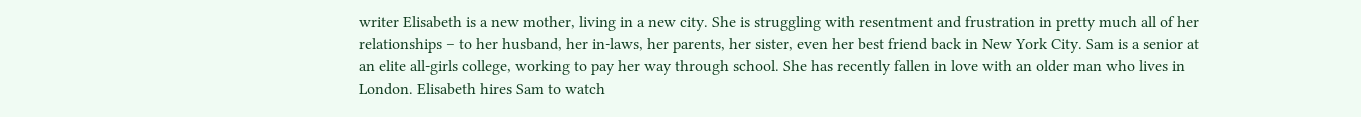writer Elisabeth is a new mother, living in a new city. She is struggling with resentment and frustration in pretty much all of her relationships – to her husband, her in-laws, her parents, her sister, even her best friend back in New York City. Sam is a senior at an elite all-girls college, working to pay her way through school. She has recently fallen in love with an older man who lives in London. Elisabeth hires Sam to watch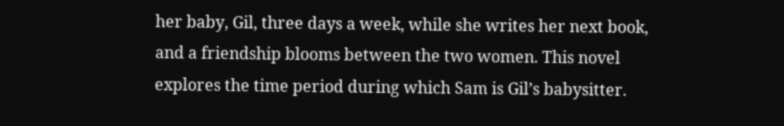her baby, Gil, three days a week, while she writes her next book, and a friendship blooms between the two women. This novel explores the time period during which Sam is Gil’s babysitter.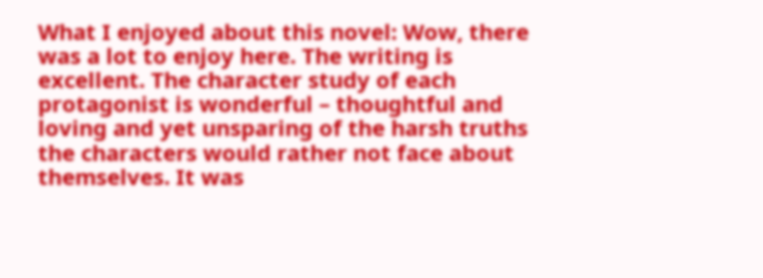What I enjoyed about this novel: Wow, there was a lot to enjoy here. The writing is excellent. The character study of each protagonist is wonderful – thoughtful and loving and yet unsparing of the harsh truths the characters would rather not face about themselves. It was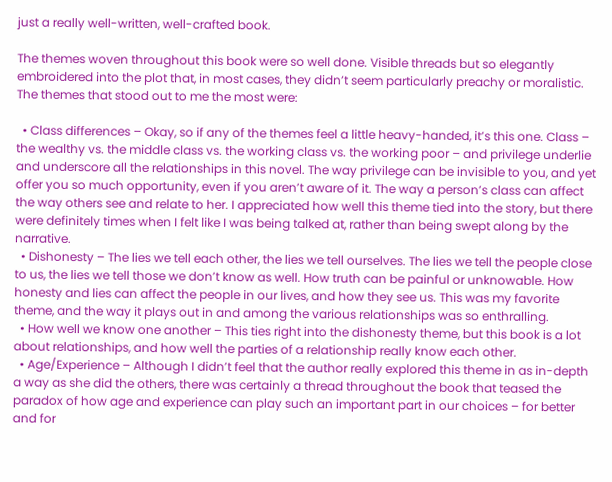just a really well-written, well-crafted book.

The themes woven throughout this book were so well done. Visible threads but so elegantly embroidered into the plot that, in most cases, they didn’t seem particularly preachy or moralistic. The themes that stood out to me the most were:

  • Class differences – Okay, so if any of the themes feel a little heavy-handed, it’s this one. Class – the wealthy vs. the middle class vs. the working class vs. the working poor – and privilege underlie and underscore all the relationships in this novel. The way privilege can be invisible to you, and yet offer you so much opportunity, even if you aren’t aware of it. The way a person’s class can affect the way others see and relate to her. I appreciated how well this theme tied into the story, but there were definitely times when I felt like I was being talked at, rather than being swept along by the narrative.
  • Dishonesty – The lies we tell each other, the lies we tell ourselves. The lies we tell the people close to us, the lies we tell those we don’t know as well. How truth can be painful or unknowable. How honesty and lies can affect the people in our lives, and how they see us. This was my favorite theme, and the way it plays out in and among the various relationships was so enthralling.
  • How well we know one another – This ties right into the dishonesty theme, but this book is a lot about relationships, and how well the parties of a relationship really know each other.
  • Age/Experience – Although I didn’t feel that the author really explored this theme in as in-depth a way as she did the others, there was certainly a thread throughout the book that teased the paradox of how age and experience can play such an important part in our choices – for better and for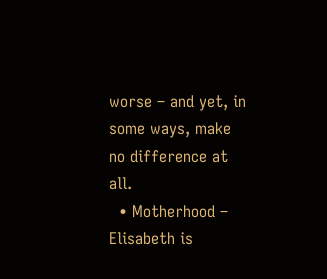worse – and yet, in some ways, make no difference at all.
  • Motherhood – Elisabeth is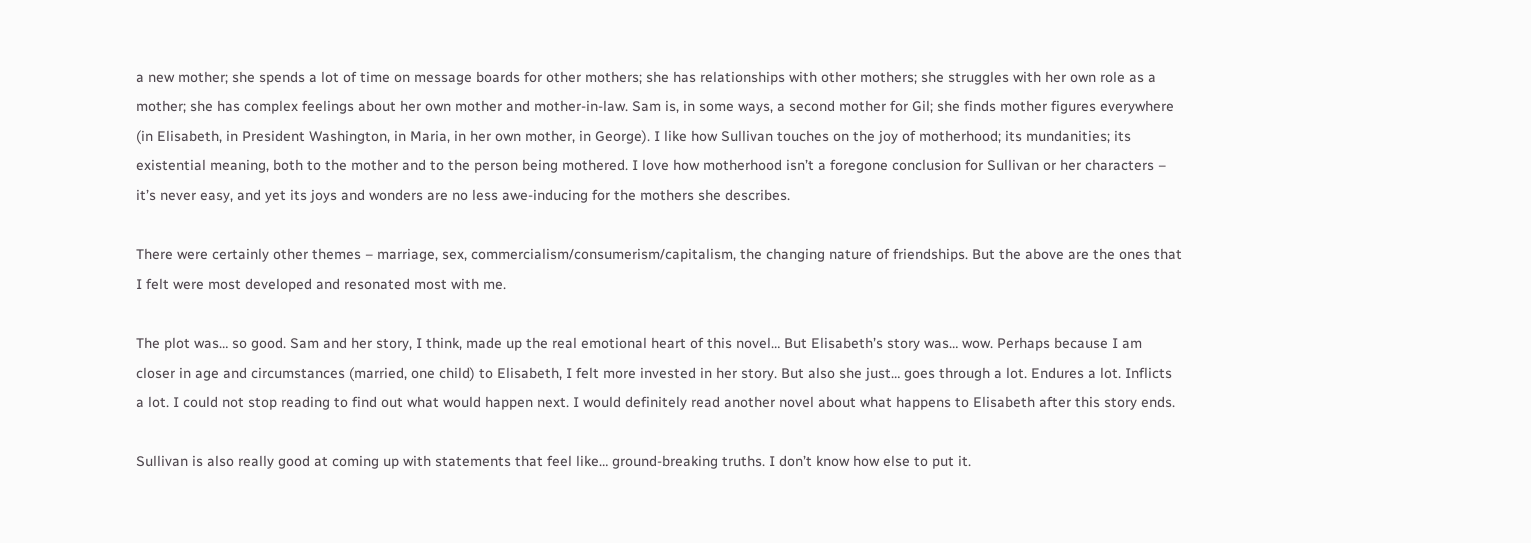a new mother; she spends a lot of time on message boards for other mothers; she has relationships with other mothers; she struggles with her own role as a mother; she has complex feelings about her own mother and mother-in-law. Sam is, in some ways, a second mother for Gil; she finds mother figures everywhere (in Elisabeth, in President Washington, in Maria, in her own mother, in George). I like how Sullivan touches on the joy of motherhood; its mundanities; its existential meaning, both to the mother and to the person being mothered. I love how motherhood isn’t a foregone conclusion for Sullivan or her characters – it’s never easy, and yet its joys and wonders are no less awe-inducing for the mothers she describes.

There were certainly other themes – marriage, sex, commercialism/consumerism/capitalism, the changing nature of friendships. But the above are the ones that I felt were most developed and resonated most with me.

The plot was… so good. Sam and her story, I think, made up the real emotional heart of this novel… But Elisabeth’s story was… wow. Perhaps because I am closer in age and circumstances (married, one child) to Elisabeth, I felt more invested in her story. But also she just… goes through a lot. Endures a lot. Inflicts a lot. I could not stop reading to find out what would happen next. I would definitely read another novel about what happens to Elisabeth after this story ends.

Sullivan is also really good at coming up with statements that feel like… ground-breaking truths. I don’t know how else to put it.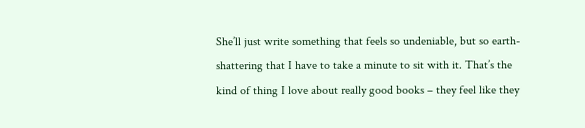She’ll just write something that feels so undeniable, but so earth-shattering that I have to take a minute to sit with it. That’s the kind of thing I love about really good books – they feel like they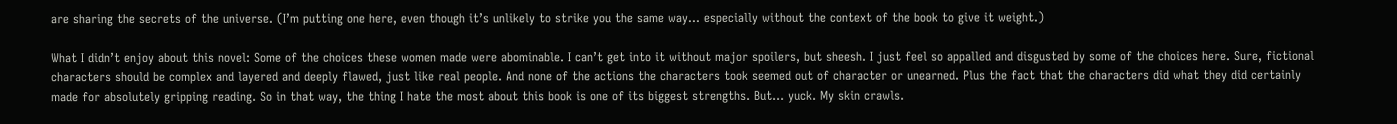are sharing the secrets of the universe. (I’m putting one here, even though it’s unlikely to strike you the same way… especially without the context of the book to give it weight.)

What I didn’t enjoy about this novel: Some of the choices these women made were abominable. I can’t get into it without major spoilers, but sheesh. I just feel so appalled and disgusted by some of the choices here. Sure, fictional characters should be complex and layered and deeply flawed, just like real people. And none of the actions the characters took seemed out of character or unearned. Plus the fact that the characters did what they did certainly made for absolutely gripping reading. So in that way, the thing I hate the most about this book is one of its biggest strengths. But… yuck. My skin crawls.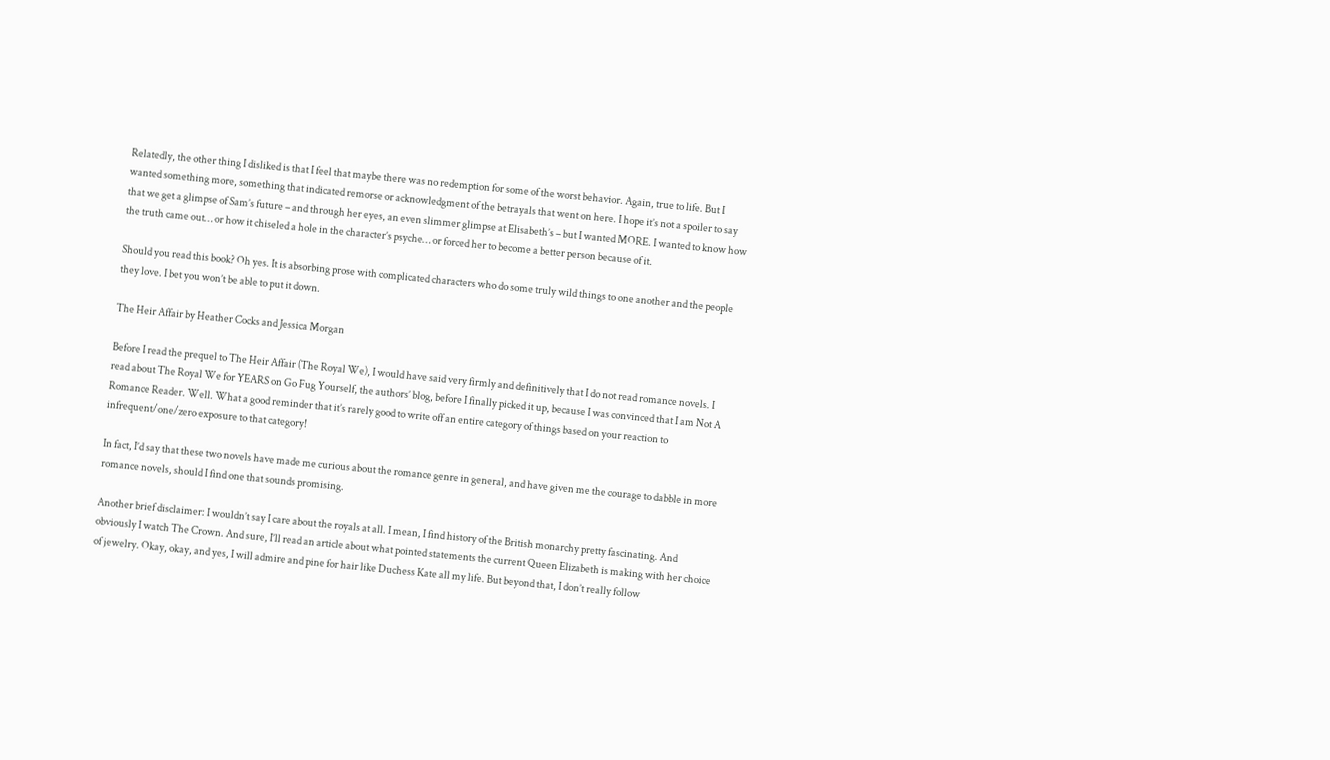Relatedly, the other thing I disliked is that I feel that maybe there was no redemption for some of the worst behavior. Again, true to life. But I wanted something more, something that indicated remorse or acknowledgment of the betrayals that went on here. I hope it’s not a spoiler to say that we get a glimpse of Sam’s future – and through her eyes, an even slimmer glimpse at Elisabeth’s – but I wanted MORE. I wanted to know how the truth came out… or how it chiseled a hole in the character’s psyche… or forced her to become a better person because of it.

Should you read this book? Oh yes. It is absorbing prose with complicated characters who do some truly wild things to one another and the people they love. I bet you won’t be able to put it down.

The Heir Affair by Heather Cocks and Jessica Morgan

Before I read the prequel to The Heir Affair (The Royal We), I would have said very firmly and definitively that I do not read romance novels. I read about The Royal We for YEARS on Go Fug Yourself, the authors’ blog, before I finally picked it up, because I was convinced that I am Not A Romance Reader. Well. What a good reminder that it’s rarely good to write off an entire category of things based on your reaction to infrequent/one/zero exposure to that category!

In fact, I’d say that these two novels have made me curious about the romance genre in general, and have given me the courage to dabble in more romance novels, should I find one that sounds promising.

Another brief disclaimer: I wouldn’t say I care about the royals at all. I mean, I find history of the British monarchy pretty fascinating. And obviously I watch The Crown. And sure, I’ll read an article about what pointed statements the current Queen Elizabeth is making with her choice of jewelry. Okay, okay, and yes, I will admire and pine for hair like Duchess Kate all my life. But beyond that, I don’t really follow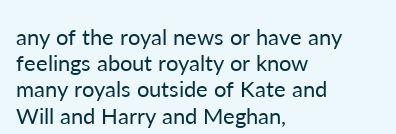any of the royal news or have any feelings about royalty or know many royals outside of Kate and Will and Harry and Meghan,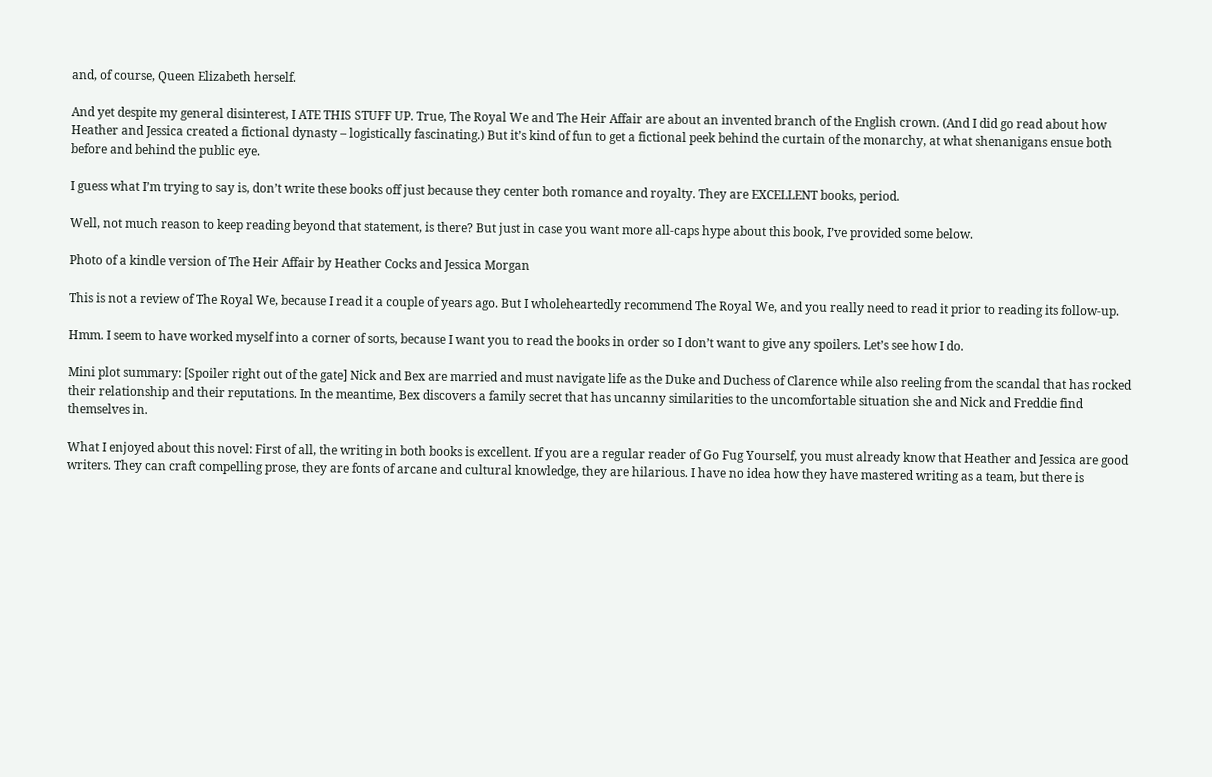and, of course, Queen Elizabeth herself.

And yet despite my general disinterest, I ATE THIS STUFF UP. True, The Royal We and The Heir Affair are about an invented branch of the English crown. (And I did go read about how Heather and Jessica created a fictional dynasty – logistically fascinating.) But it’s kind of fun to get a fictional peek behind the curtain of the monarchy, at what shenanigans ensue both before and behind the public eye.

I guess what I’m trying to say is, don’t write these books off just because they center both romance and royalty. They are EXCELLENT books, period.

Well, not much reason to keep reading beyond that statement, is there? But just in case you want more all-caps hype about this book, I’ve provided some below.

Photo of a kindle version of The Heir Affair by Heather Cocks and Jessica Morgan

This is not a review of The Royal We, because I read it a couple of years ago. But I wholeheartedly recommend The Royal We, and you really need to read it prior to reading its follow-up.

Hmm. I seem to have worked myself into a corner of sorts, because I want you to read the books in order so I don’t want to give any spoilers. Let’s see how I do.

Mini plot summary: [Spoiler right out of the gate] Nick and Bex are married and must navigate life as the Duke and Duchess of Clarence while also reeling from the scandal that has rocked their relationship and their reputations. In the meantime, Bex discovers a family secret that has uncanny similarities to the uncomfortable situation she and Nick and Freddie find themselves in.

What I enjoyed about this novel: First of all, the writing in both books is excellent. If you are a regular reader of Go Fug Yourself, you must already know that Heather and Jessica are good writers. They can craft compelling prose, they are fonts of arcane and cultural knowledge, they are hilarious. I have no idea how they have mastered writing as a team, but there is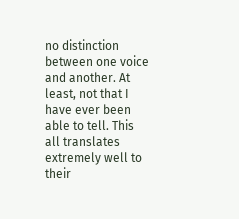no distinction between one voice and another. At least, not that I have ever been able to tell. This all translates extremely well to their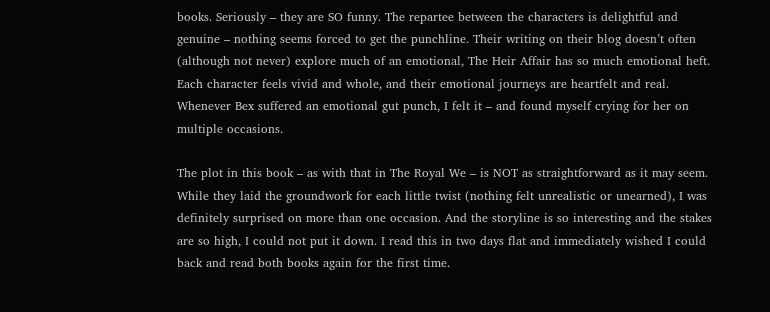books. Seriously – they are SO funny. The repartee between the characters is delightful and genuine – nothing seems forced to get the punchline. Their writing on their blog doesn’t often (although not never) explore much of an emotional, The Heir Affair has so much emotional heft. Each character feels vivid and whole, and their emotional journeys are heartfelt and real. Whenever Bex suffered an emotional gut punch, I felt it – and found myself crying for her on multiple occasions.

The plot in this book – as with that in The Royal We – is NOT as straightforward as it may seem. While they laid the groundwork for each little twist (nothing felt unrealistic or unearned), I was definitely surprised on more than one occasion. And the storyline is so interesting and the stakes are so high, I could not put it down. I read this in two days flat and immediately wished I could back and read both books again for the first time.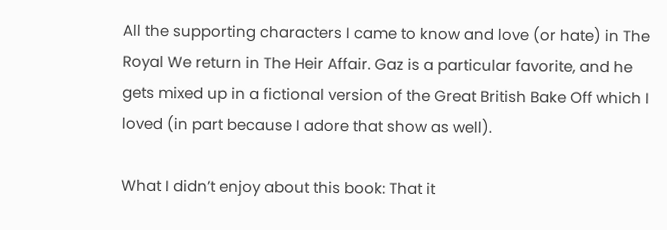All the supporting characters I came to know and love (or hate) in The Royal We return in The Heir Affair. Gaz is a particular favorite, and he gets mixed up in a fictional version of the Great British Bake Off which I loved (in part because I adore that show as well).

What I didn’t enjoy about this book: That it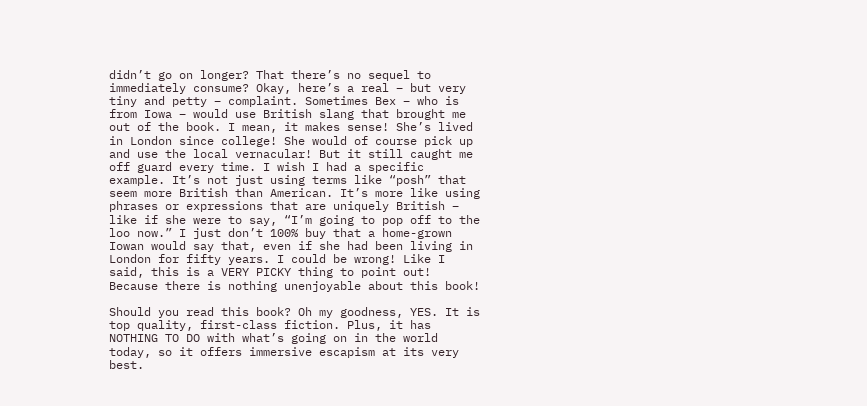didn’t go on longer? That there’s no sequel to immediately consume? Okay, here’s a real – but very tiny and petty – complaint. Sometimes Bex – who is from Iowa – would use British slang that brought me out of the book. I mean, it makes sense! She’s lived in London since college! She would of course pick up and use the local vernacular! But it still caught me off guard every time. I wish I had a specific example. It’s not just using terms like “posh” that seem more British than American. It’s more like using phrases or expressions that are uniquely British – like if she were to say, “I’m going to pop off to the loo now.” I just don’t 100% buy that a home-grown Iowan would say that, even if she had been living in London for fifty years. I could be wrong! Like I said, this is a VERY PICKY thing to point out! Because there is nothing unenjoyable about this book!

Should you read this book? Oh my goodness, YES. It is top quality, first-class fiction. Plus, it has NOTHING TO DO with what’s going on in the world today, so it offers immersive escapism at its very best.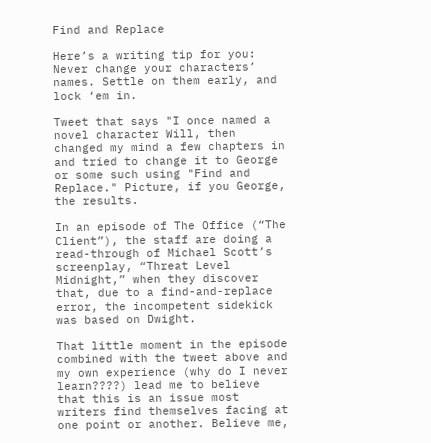Find and Replace

Here’s a writing tip for you: Never change your characters’ names. Settle on them early, and lock ‘em in.

Tweet that says "I once named a novel character Will, then changed my mind a few chapters in and tried to change it to George or some such using "Find and Replace." Picture, if you George, the results.

In an episode of The Office (“The Client”), the staff are doing a read-through of Michael Scott’s screenplay, “Threat Level Midnight,” when they discover that, due to a find-and-replace error, the incompetent sidekick was based on Dwight.

That little moment in the episode combined with the tweet above and my own experience (why do I never learn????) lead me to believe that this is an issue most writers find themselves facing at one point or another. Believe me,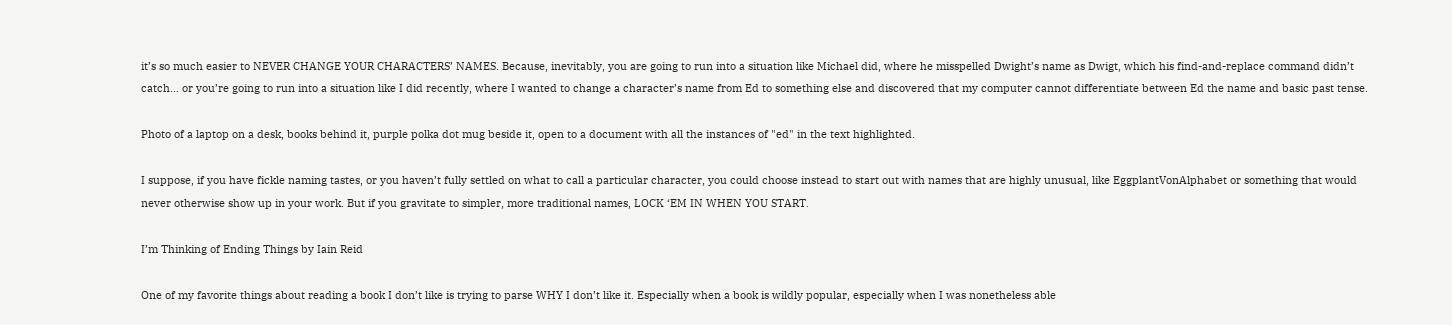it’s so much easier to NEVER CHANGE YOUR CHARACTERS’ NAMES. Because, inevitably, you are going to run into a situation like Michael did, where he misspelled Dwight’s name as Dwigt, which his find-and-replace command didn’t catch… or you’re going to run into a situation like I did recently, where I wanted to change a character’s name from Ed to something else and discovered that my computer cannot differentiate between Ed the name and basic past tense.

Photo of a laptop on a desk, books behind it, purple polka dot mug beside it, open to a document with all the instances of "ed" in the text highlighted.

I suppose, if you have fickle naming tastes, or you haven’t fully settled on what to call a particular character, you could choose instead to start out with names that are highly unusual, like EggplantVonAlphabet or something that would never otherwise show up in your work. But if you gravitate to simpler, more traditional names, LOCK ‘EM IN WHEN YOU START.

I’m Thinking of Ending Things by Iain Reid

One of my favorite things about reading a book I don’t like is trying to parse WHY I don’t like it. Especially when a book is wildly popular, especially when I was nonetheless able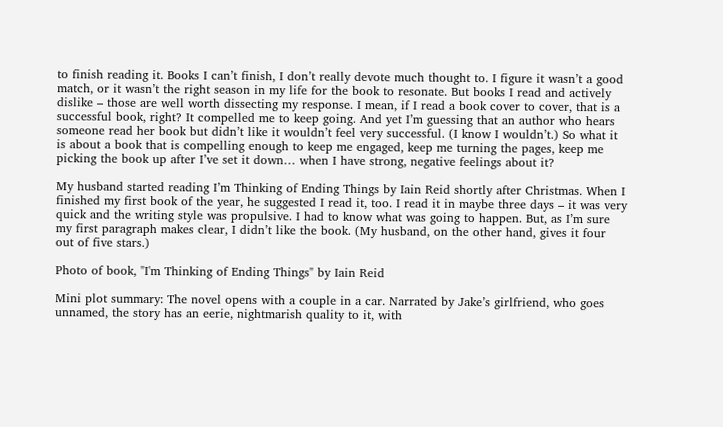to finish reading it. Books I can’t finish, I don’t really devote much thought to. I figure it wasn’t a good match, or it wasn’t the right season in my life for the book to resonate. But books I read and actively dislike – those are well worth dissecting my response. I mean, if I read a book cover to cover, that is a successful book, right? It compelled me to keep going. And yet I’m guessing that an author who hears someone read her book but didn’t like it wouldn’t feel very successful. (I know I wouldn’t.) So what it is about a book that is compelling enough to keep me engaged, keep me turning the pages, keep me picking the book up after I’ve set it down… when I have strong, negative feelings about it?

My husband started reading I’m Thinking of Ending Things by Iain Reid shortly after Christmas. When I finished my first book of the year, he suggested I read it, too. I read it in maybe three days – it was very quick and the writing style was propulsive. I had to know what was going to happen. But, as I’m sure my first paragraph makes clear, I didn’t like the book. (My husband, on the other hand, gives it four out of five stars.)

Photo of book, "I'm Thinking of Ending Things" by Iain Reid

Mini plot summary: The novel opens with a couple in a car. Narrated by Jake’s girlfriend, who goes unnamed, the story has an eerie, nightmarish quality to it, with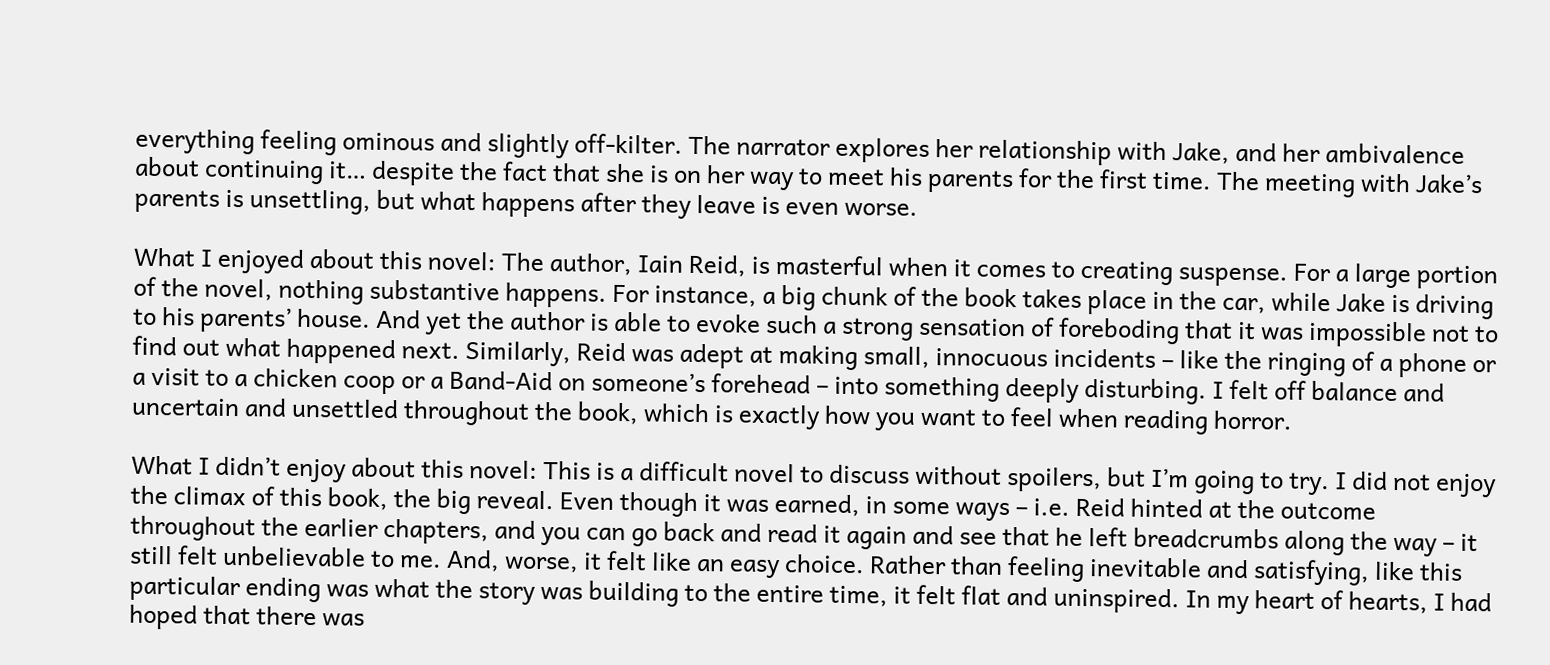everything feeling ominous and slightly off-kilter. The narrator explores her relationship with Jake, and her ambivalence about continuing it… despite the fact that she is on her way to meet his parents for the first time. The meeting with Jake’s parents is unsettling, but what happens after they leave is even worse.

What I enjoyed about this novel: The author, Iain Reid, is masterful when it comes to creating suspense. For a large portion of the novel, nothing substantive happens. For instance, a big chunk of the book takes place in the car, while Jake is driving to his parents’ house. And yet the author is able to evoke such a strong sensation of foreboding that it was impossible not to find out what happened next. Similarly, Reid was adept at making small, innocuous incidents – like the ringing of a phone or a visit to a chicken coop or a Band-Aid on someone’s forehead – into something deeply disturbing. I felt off balance and uncertain and unsettled throughout the book, which is exactly how you want to feel when reading horror.

What I didn’t enjoy about this novel: This is a difficult novel to discuss without spoilers, but I’m going to try. I did not enjoy the climax of this book, the big reveal. Even though it was earned, in some ways – i.e. Reid hinted at the outcome throughout the earlier chapters, and you can go back and read it again and see that he left breadcrumbs along the way – it still felt unbelievable to me. And, worse, it felt like an easy choice. Rather than feeling inevitable and satisfying, like this particular ending was what the story was building to the entire time, it felt flat and uninspired. In my heart of hearts, I had hoped that there was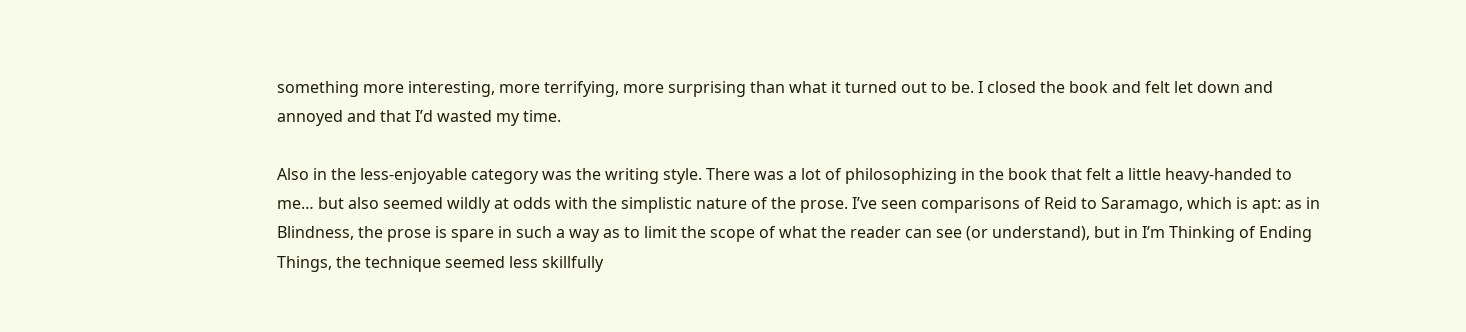something more interesting, more terrifying, more surprising than what it turned out to be. I closed the book and felt let down and annoyed and that I’d wasted my time.

Also in the less-enjoyable category was the writing style. There was a lot of philosophizing in the book that felt a little heavy-handed to me… but also seemed wildly at odds with the simplistic nature of the prose. I’ve seen comparisons of Reid to Saramago, which is apt: as in Blindness, the prose is spare in such a way as to limit the scope of what the reader can see (or understand), but in I’m Thinking of Ending Things, the technique seemed less skillfully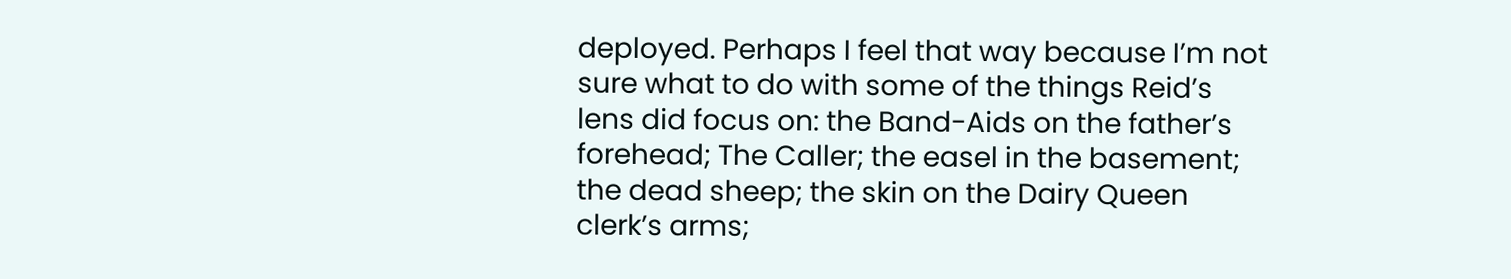deployed. Perhaps I feel that way because I’m not sure what to do with some of the things Reid’s lens did focus on: the Band-Aids on the father’s forehead; The Caller; the easel in the basement; the dead sheep; the skin on the Dairy Queen clerk’s arms;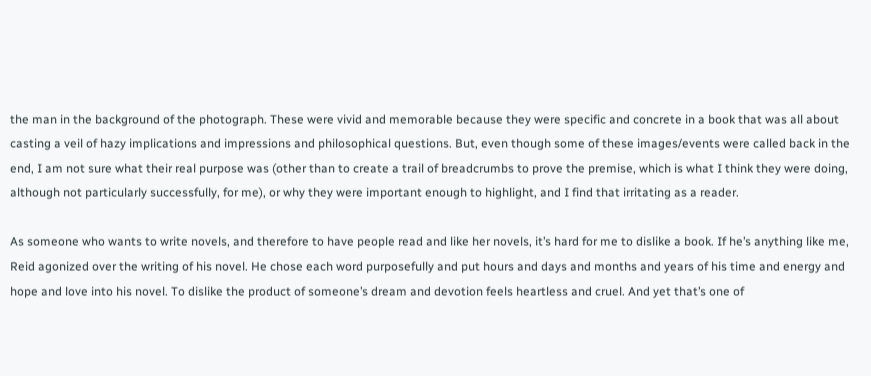the man in the background of the photograph. These were vivid and memorable because they were specific and concrete in a book that was all about casting a veil of hazy implications and impressions and philosophical questions. But, even though some of these images/events were called back in the end, I am not sure what their real purpose was (other than to create a trail of breadcrumbs to prove the premise, which is what I think they were doing, although not particularly successfully, for me), or why they were important enough to highlight, and I find that irritating as a reader.

As someone who wants to write novels, and therefore to have people read and like her novels, it’s hard for me to dislike a book. If he’s anything like me, Reid agonized over the writing of his novel. He chose each word purposefully and put hours and days and months and years of his time and energy and hope and love into his novel. To dislike the product of someone’s dream and devotion feels heartless and cruel. And yet that’s one of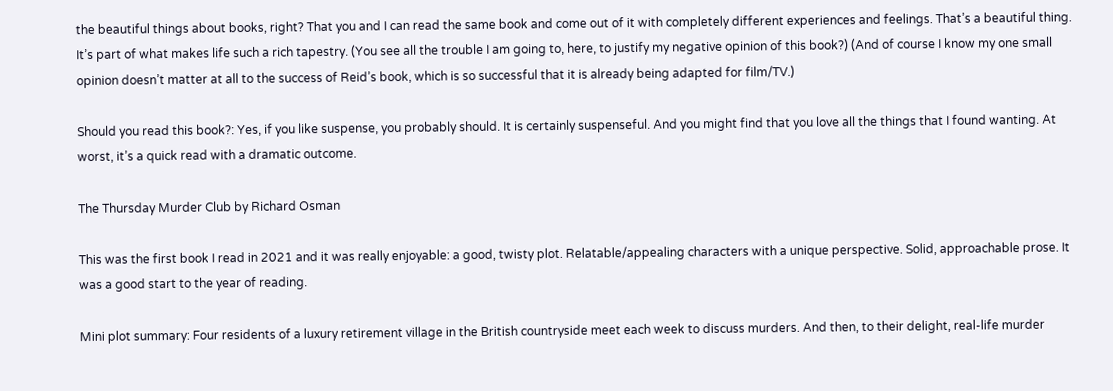the beautiful things about books, right? That you and I can read the same book and come out of it with completely different experiences and feelings. That’s a beautiful thing. It’s part of what makes life such a rich tapestry. (You see all the trouble I am going to, here, to justify my negative opinion of this book?) (And of course I know my one small opinion doesn’t matter at all to the success of Reid’s book, which is so successful that it is already being adapted for film/TV.)

Should you read this book?: Yes, if you like suspense, you probably should. It is certainly suspenseful. And you might find that you love all the things that I found wanting. At worst, it’s a quick read with a dramatic outcome.

The Thursday Murder Club by Richard Osman

This was the first book I read in 2021 and it was really enjoyable: a good, twisty plot. Relatable/appealing characters with a unique perspective. Solid, approachable prose. It was a good start to the year of reading.

Mini plot summary: Four residents of a luxury retirement village in the British countryside meet each week to discuss murders. And then, to their delight, real-life murder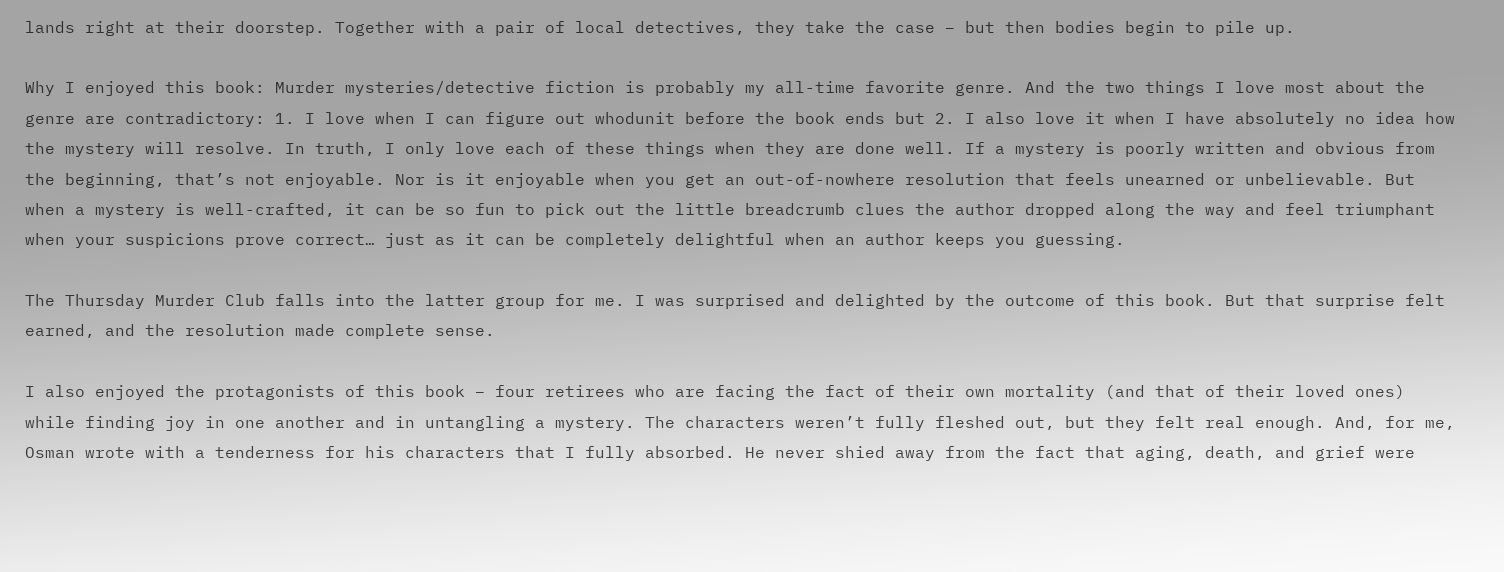lands right at their doorstep. Together with a pair of local detectives, they take the case – but then bodies begin to pile up.

Why I enjoyed this book: Murder mysteries/detective fiction is probably my all-time favorite genre. And the two things I love most about the genre are contradictory: 1. I love when I can figure out whodunit before the book ends but 2. I also love it when I have absolutely no idea how the mystery will resolve. In truth, I only love each of these things when they are done well. If a mystery is poorly written and obvious from the beginning, that’s not enjoyable. Nor is it enjoyable when you get an out-of-nowhere resolution that feels unearned or unbelievable. But when a mystery is well-crafted, it can be so fun to pick out the little breadcrumb clues the author dropped along the way and feel triumphant when your suspicions prove correct… just as it can be completely delightful when an author keeps you guessing.

The Thursday Murder Club falls into the latter group for me. I was surprised and delighted by the outcome of this book. But that surprise felt earned, and the resolution made complete sense.

I also enjoyed the protagonists of this book – four retirees who are facing the fact of their own mortality (and that of their loved ones) while finding joy in one another and in untangling a mystery. The characters weren’t fully fleshed out, but they felt real enough. And, for me, Osman wrote with a tenderness for his characters that I fully absorbed. He never shied away from the fact that aging, death, and grief were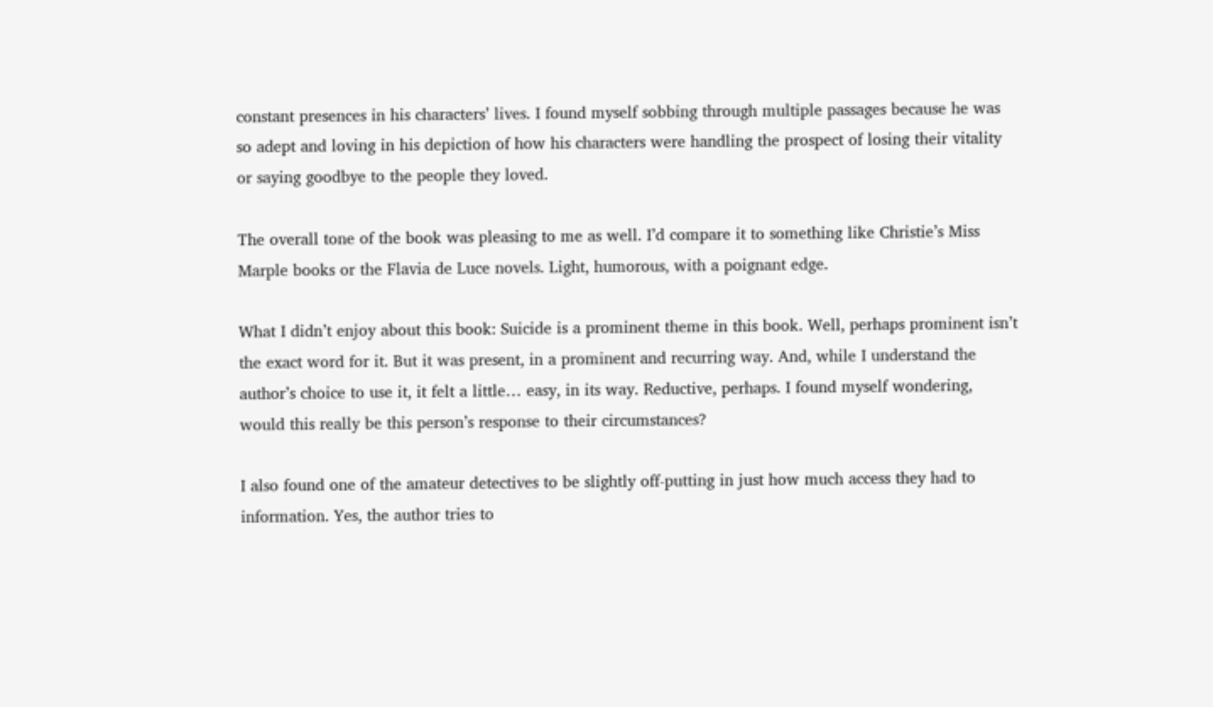constant presences in his characters’ lives. I found myself sobbing through multiple passages because he was so adept and loving in his depiction of how his characters were handling the prospect of losing their vitality or saying goodbye to the people they loved.

The overall tone of the book was pleasing to me as well. I’d compare it to something like Christie’s Miss Marple books or the Flavia de Luce novels. Light, humorous, with a poignant edge.

What I didn’t enjoy about this book: Suicide is a prominent theme in this book. Well, perhaps prominent isn’t the exact word for it. But it was present, in a prominent and recurring way. And, while I understand the author’s choice to use it, it felt a little… easy, in its way. Reductive, perhaps. I found myself wondering, would this really be this person’s response to their circumstances?

I also found one of the amateur detectives to be slightly off-putting in just how much access they had to information. Yes, the author tries to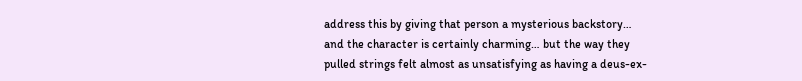address this by giving that person a mysterious backstory… and the character is certainly charming… but the way they pulled strings felt almost as unsatisfying as having a deus-ex-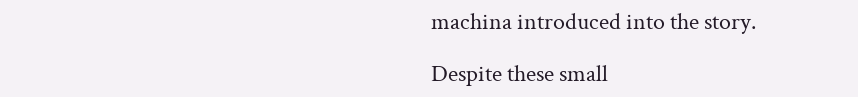machina introduced into the story.

Despite these small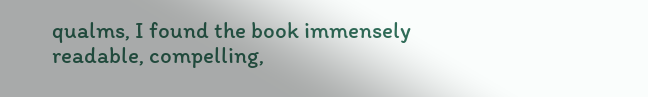qualms, I found the book immensely readable, compelling,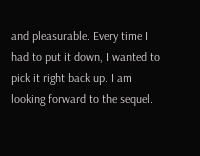and pleasurable. Every time I had to put it down, I wanted to pick it right back up. I am looking forward to the sequel.